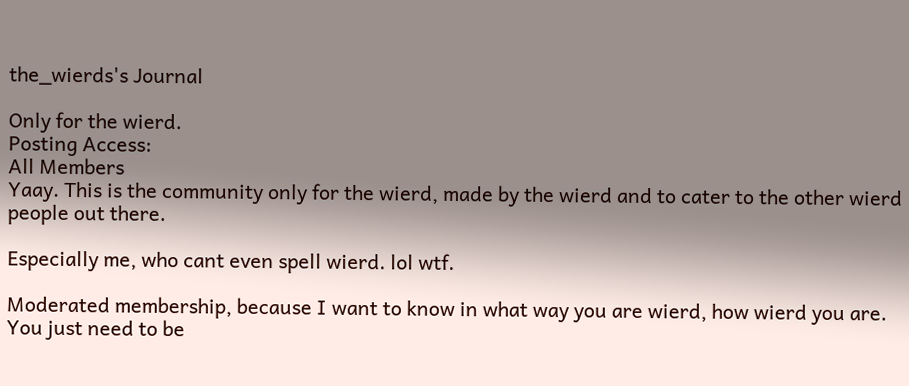the_wierds's Journal

Only for the wierd.
Posting Access:
All Members
Yaay. This is the community only for the wierd, made by the wierd and to cater to the other wierd people out there.

Especially me, who cant even spell wierd. lol wtf.

Moderated membership, because I want to know in what way you are wierd, how wierd you are. You just need to be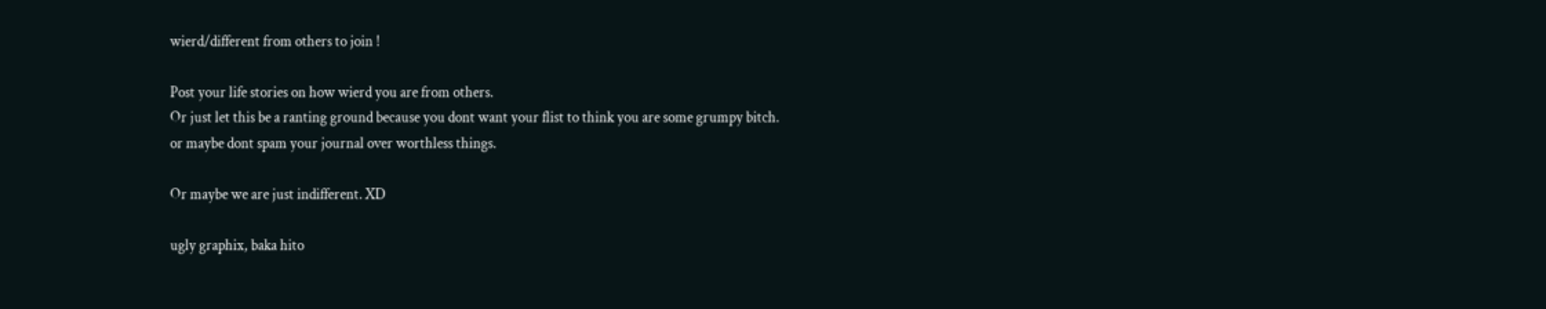wierd/different from others to join !

Post your life stories on how wierd you are from others.
Or just let this be a ranting ground because you dont want your flist to think you are some grumpy bitch.
or maybe dont spam your journal over worthless things.

Or maybe we are just indifferent. XD

ugly graphix, baka hito